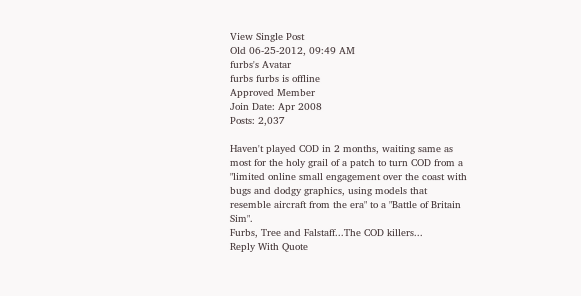View Single Post
Old 06-25-2012, 09:49 AM
furbs's Avatar
furbs furbs is offline
Approved Member
Join Date: Apr 2008
Posts: 2,037

Haven't played COD in 2 months, waiting same as most for the holy grail of a patch to turn COD from a "limited online small engagement over the coast with bugs and dodgy graphics, using models that resemble aircraft from the era" to a "Battle of Britain Sim".
Furbs, Tree and Falstaff...The COD killers...
Reply With Quote